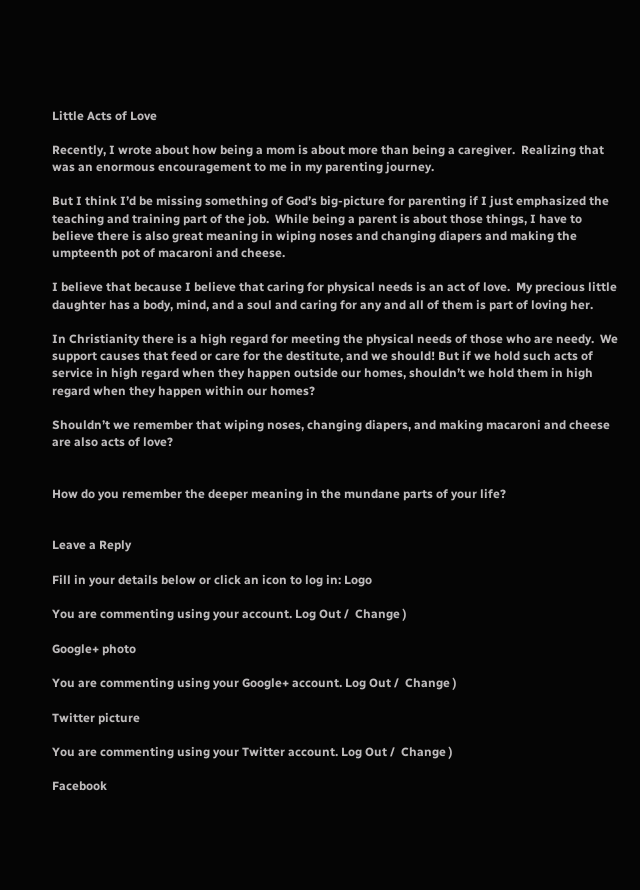Little Acts of Love

Recently, I wrote about how being a mom is about more than being a caregiver.  Realizing that was an enormous encouragement to me in my parenting journey.

But I think I’d be missing something of God’s big-picture for parenting if I just emphasized the teaching and training part of the job.  While being a parent is about those things, I have to believe there is also great meaning in wiping noses and changing diapers and making the umpteenth pot of macaroni and cheese.

I believe that because I believe that caring for physical needs is an act of love.  My precious little daughter has a body, mind, and a soul and caring for any and all of them is part of loving her.

In Christianity there is a high regard for meeting the physical needs of those who are needy.  We support causes that feed or care for the destitute, and we should! But if we hold such acts of service in high regard when they happen outside our homes, shouldn’t we hold them in high regard when they happen within our homes?

Shouldn’t we remember that wiping noses, changing diapers, and making macaroni and cheese are also acts of love?


How do you remember the deeper meaning in the mundane parts of your life?


Leave a Reply

Fill in your details below or click an icon to log in: Logo

You are commenting using your account. Log Out /  Change )

Google+ photo

You are commenting using your Google+ account. Log Out /  Change )

Twitter picture

You are commenting using your Twitter account. Log Out /  Change )

Facebook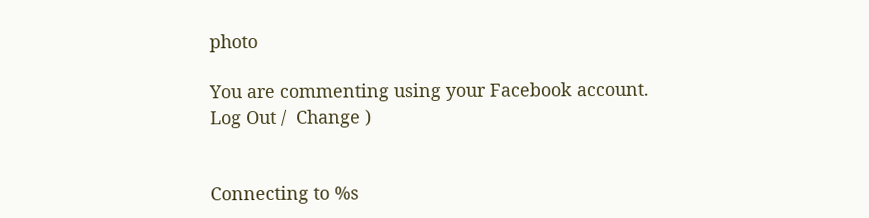photo

You are commenting using your Facebook account. Log Out /  Change )


Connecting to %s